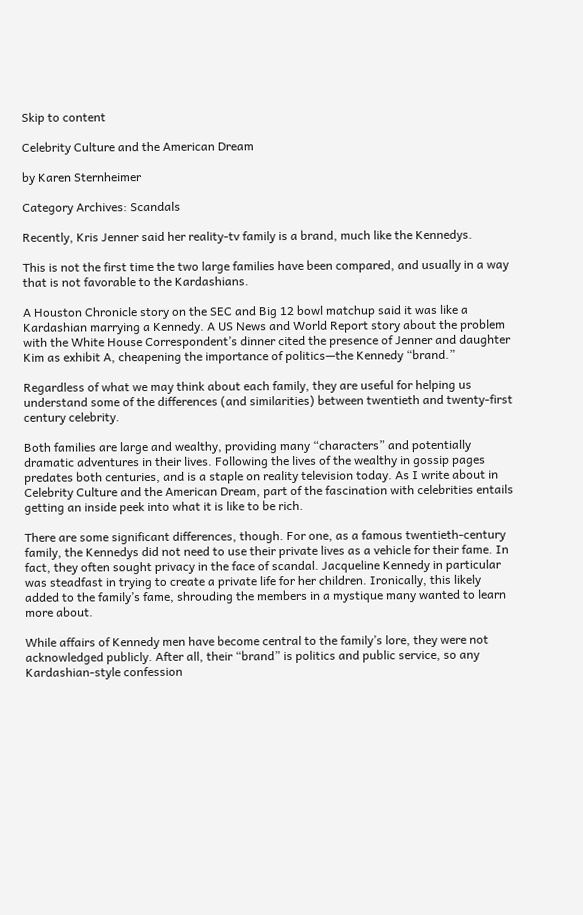Skip to content

Celebrity Culture and the American Dream

by Karen Sternheimer

Category Archives: Scandals

Recently, Kris Jenner said her reality-tv family is a brand, much like the Kennedys.

This is not the first time the two large families have been compared, and usually in a way that is not favorable to the Kardashians.

A Houston Chronicle story on the SEC and Big 12 bowl matchup said it was like a Kardashian marrying a Kennedy. A US News and World Report story about the problem with the White House Correspondent’s dinner cited the presence of Jenner and daughter Kim as exhibit A, cheapening the importance of politics—the Kennedy “brand.”

Regardless of what we may think about each family, they are useful for helping us understand some of the differences (and similarities) between twentieth and twenty-first century celebrity.

Both families are large and wealthy, providing many “characters” and potentially dramatic adventures in their lives. Following the lives of the wealthy in gossip pages predates both centuries, and is a staple on reality television today. As I write about in Celebrity Culture and the American Dream, part of the fascination with celebrities entails getting an inside peek into what it is like to be rich.

There are some significant differences, though. For one, as a famous twentieth-century family, the Kennedys did not need to use their private lives as a vehicle for their fame. In fact, they often sought privacy in the face of scandal. Jacqueline Kennedy in particular was steadfast in trying to create a private life for her children. Ironically, this likely added to the family’s fame, shrouding the members in a mystique many wanted to learn more about.

While affairs of Kennedy men have become central to the family’s lore, they were not acknowledged publicly. After all, their “brand” is politics and public service, so any Kardashian-style confession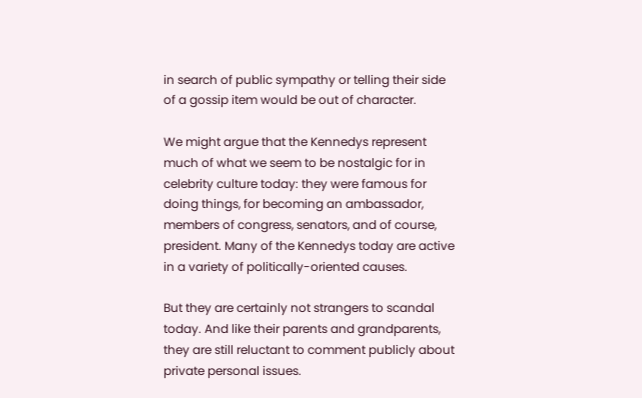in search of public sympathy or telling their side of a gossip item would be out of character.

We might argue that the Kennedys represent much of what we seem to be nostalgic for in celebrity culture today: they were famous for doing things, for becoming an ambassador, members of congress, senators, and of course, president. Many of the Kennedys today are active in a variety of politically-oriented causes.

But they are certainly not strangers to scandal today. And like their parents and grandparents, they are still reluctant to comment publicly about private personal issues.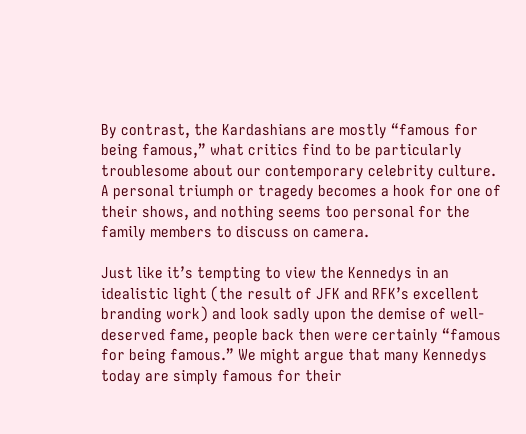By contrast, the Kardashians are mostly “famous for being famous,” what critics find to be particularly troublesome about our contemporary celebrity culture. A personal triumph or tragedy becomes a hook for one of their shows, and nothing seems too personal for the family members to discuss on camera.

Just like it’s tempting to view the Kennedys in an idealistic light (the result of JFK and RFK’s excellent branding work) and look sadly upon the demise of well-deserved fame, people back then were certainly “famous for being famous.” We might argue that many Kennedys today are simply famous for their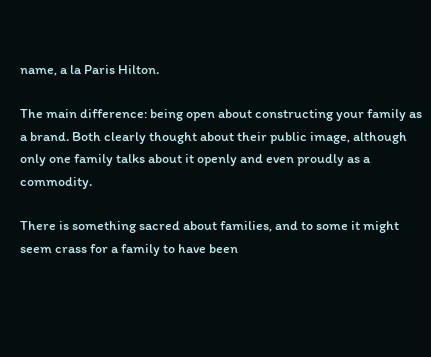name, a la Paris Hilton.

The main difference: being open about constructing your family as a brand. Both clearly thought about their public image, although only one family talks about it openly and even proudly as a commodity.

There is something sacred about families, and to some it might seem crass for a family to have been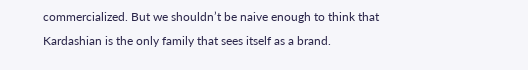commercialized. But we shouldn’t be naive enough to think that Kardashian is the only family that sees itself as a brand.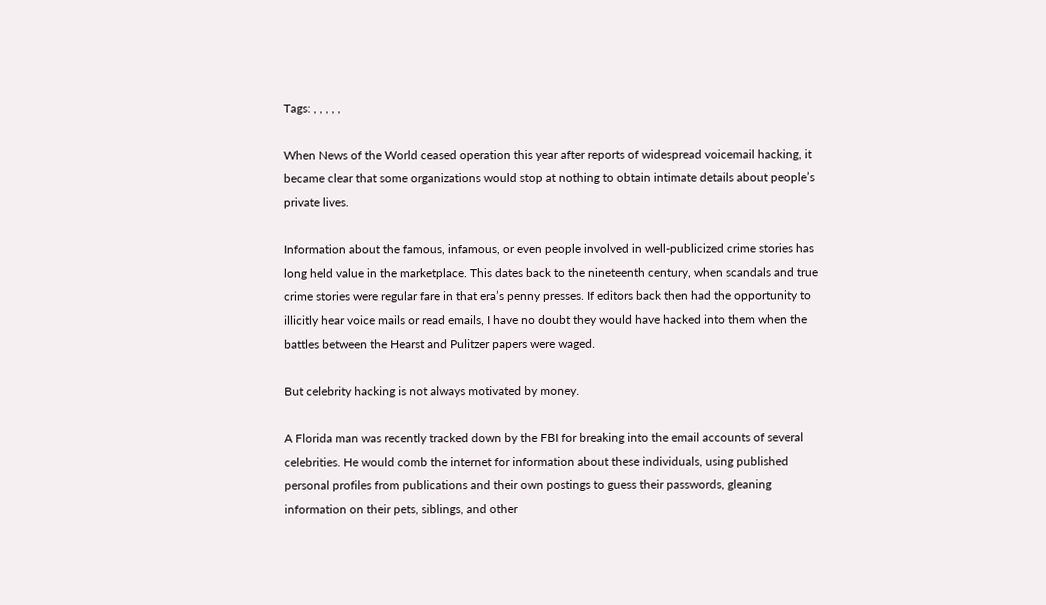Tags: , , , , ,

When News of the World ceased operation this year after reports of widespread voicemail hacking, it became clear that some organizations would stop at nothing to obtain intimate details about people’s private lives.

Information about the famous, infamous, or even people involved in well-publicized crime stories has long held value in the marketplace. This dates back to the nineteenth century, when scandals and true crime stories were regular fare in that era’s penny presses. If editors back then had the opportunity to illicitly hear voice mails or read emails, I have no doubt they would have hacked into them when the battles between the Hearst and Pulitzer papers were waged.

But celebrity hacking is not always motivated by money.

A Florida man was recently tracked down by the FBI for breaking into the email accounts of several celebrities. He would comb the internet for information about these individuals, using published personal profiles from publications and their own postings to guess their passwords, gleaning information on their pets, siblings, and other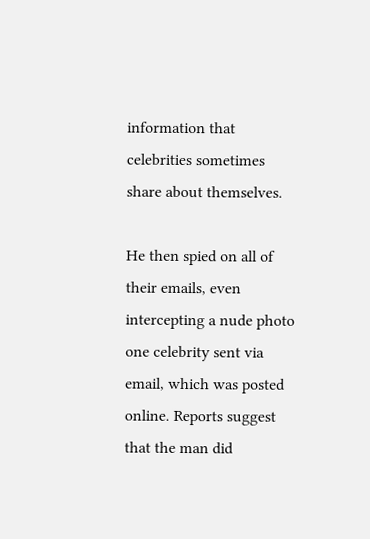information that celebrities sometimes share about themselves.

He then spied on all of their emails, even intercepting a nude photo one celebrity sent via email, which was posted online. Reports suggest that the man did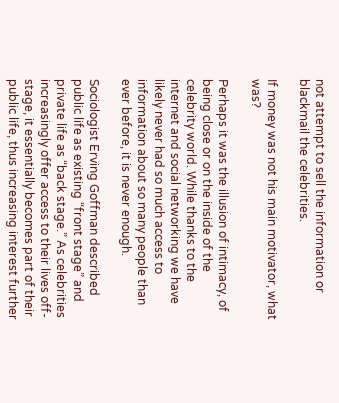not attempt to sell the information or blackmail the celebrities.

If money was not his main motivator, what was?

Perhaps it was the illusion of intimacy, of being close or on the inside of the celebrity world. While thanks to the internet and social networking we have likely never had so much access to information about so many people than ever before, it is never enough.

Sociologist Erving Goffman described public life as existing “front stage” and private life as “back stage.” As celebrities increasingly offer access to their lives off-stage, it essentially becomes part of their public life, thus increasing interest further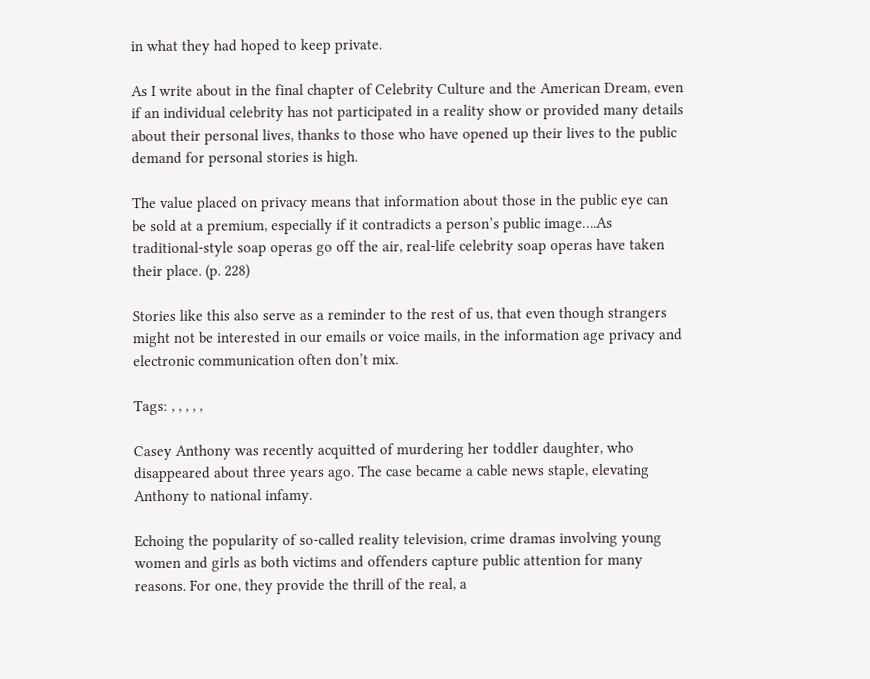in what they had hoped to keep private.

As I write about in the final chapter of Celebrity Culture and the American Dream, even if an individual celebrity has not participated in a reality show or provided many details about their personal lives, thanks to those who have opened up their lives to the public demand for personal stories is high.

The value placed on privacy means that information about those in the public eye can be sold at a premium, especially if it contradicts a person’s public image….As traditional-style soap operas go off the air, real-life celebrity soap operas have taken their place. (p. 228)

Stories like this also serve as a reminder to the rest of us, that even though strangers might not be interested in our emails or voice mails, in the information age privacy and electronic communication often don’t mix.

Tags: , , , , ,

Casey Anthony was recently acquitted of murdering her toddler daughter, who disappeared about three years ago. The case became a cable news staple, elevating Anthony to national infamy.

Echoing the popularity of so-called reality television, crime dramas involving young women and girls as both victims and offenders capture public attention for many reasons. For one, they provide the thrill of the real, a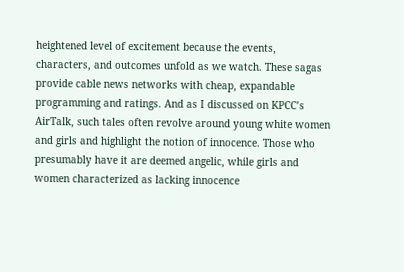heightened level of excitement because the events, characters, and outcomes unfold as we watch. These sagas provide cable news networks with cheap, expandable programming and ratings. And as I discussed on KPCC’s AirTalk, such tales often revolve around young white women and girls and highlight the notion of innocence. Those who presumably have it are deemed angelic, while girls and women characterized as lacking innocence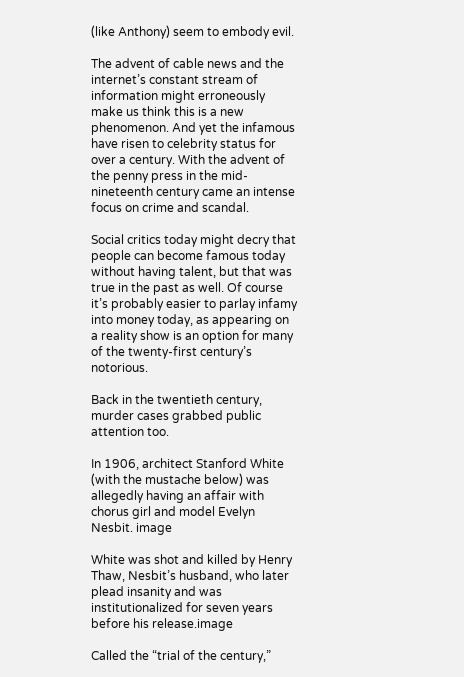(like Anthony) seem to embody evil.

The advent of cable news and the internet’s constant stream of information might erroneously make us think this is a new phenomenon. And yet the infamous have risen to celebrity status for over a century. With the advent of the penny press in the mid-nineteenth century came an intense focus on crime and scandal.

Social critics today might decry that people can become famous today without having talent, but that was true in the past as well. Of course it’s probably easier to parlay infamy into money today, as appearing on a reality show is an option for many of the twenty-first century’s notorious.

Back in the twentieth century, murder cases grabbed public attention too.

In 1906, architect Stanford White (with the mustache below) was allegedly having an affair with chorus girl and model Evelyn Nesbit. image

White was shot and killed by Henry Thaw, Nesbit’s husband, who later plead insanity and was institutionalized for seven years before his release.image

Called the “trial of the century,”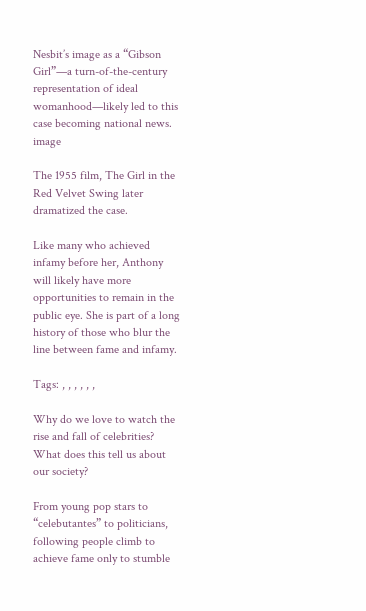Nesbit’s image as a “Gibson Girl”—a turn-of-the-century representation of ideal womanhood—likely led to this case becoming national news. image

The 1955 film, The Girl in the Red Velvet Swing later dramatized the case.

Like many who achieved infamy before her, Anthony will likely have more opportunities to remain in the public eye. She is part of a long history of those who blur the line between fame and infamy.

Tags: , , , , , ,

Why do we love to watch the rise and fall of celebrities? What does this tell us about our society?

From young pop stars to “celebutantes” to politicians, following people climb to achieve fame only to stumble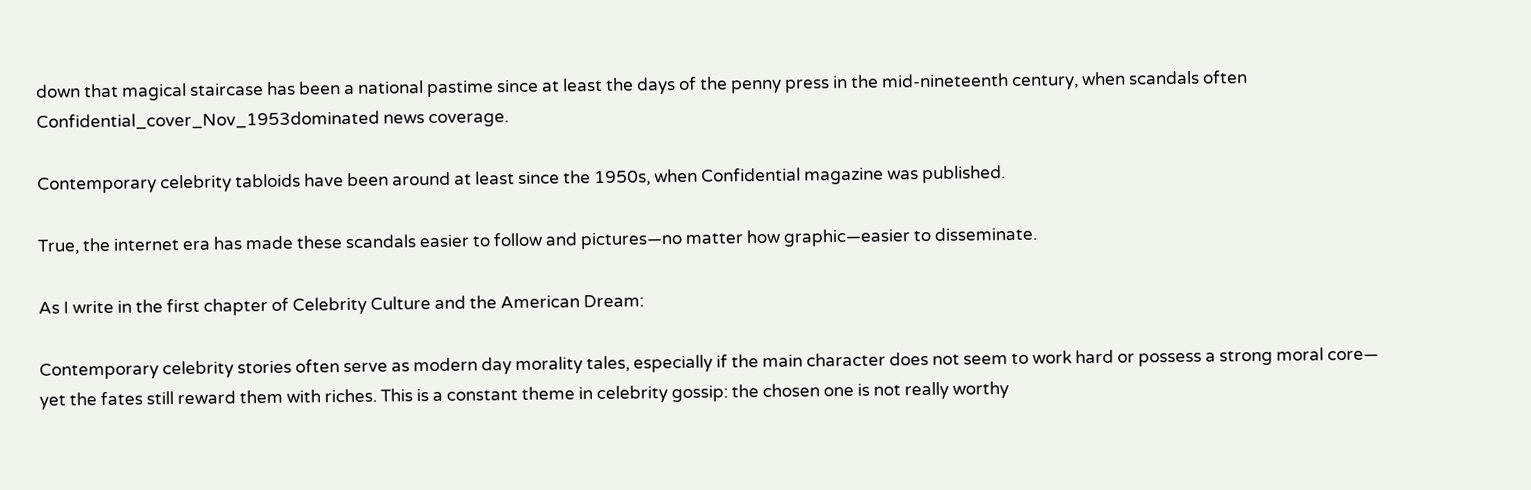down that magical staircase has been a national pastime since at least the days of the penny press in the mid-nineteenth century, when scandals often Confidential_cover_Nov_1953dominated news coverage.

Contemporary celebrity tabloids have been around at least since the 1950s, when Confidential magazine was published.

True, the internet era has made these scandals easier to follow and pictures—no matter how graphic—easier to disseminate.

As I write in the first chapter of Celebrity Culture and the American Dream:

Contemporary celebrity stories often serve as modern day morality tales, especially if the main character does not seem to work hard or possess a strong moral core— yet the fates still reward them with riches. This is a constant theme in celebrity gossip: the chosen one is not really worthy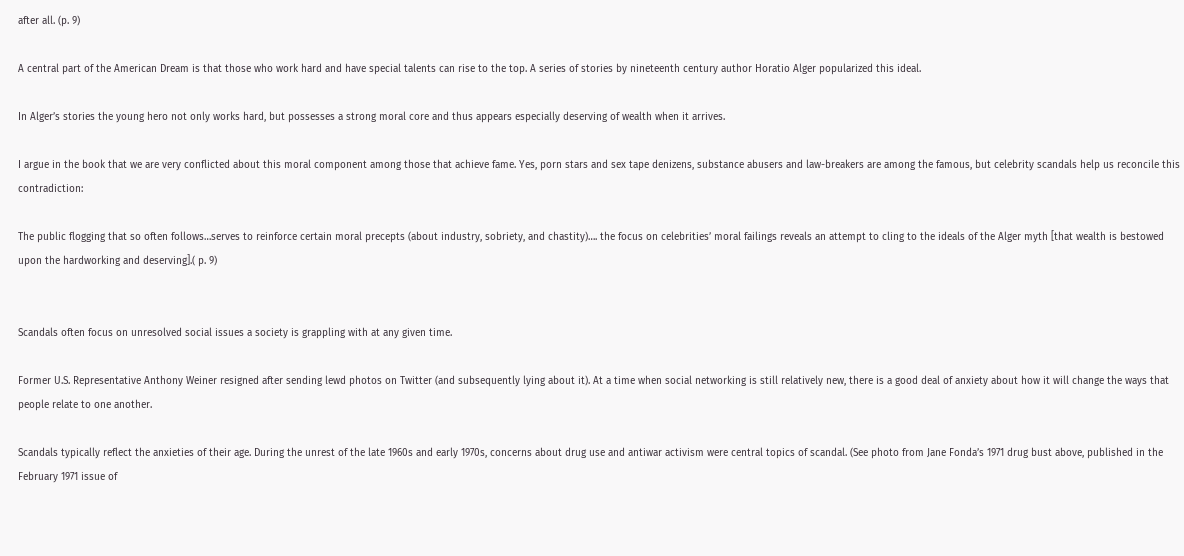after all. (p. 9)

A central part of the American Dream is that those who work hard and have special talents can rise to the top. A series of stories by nineteenth century author Horatio Alger popularized this ideal.

In Alger’s stories the young hero not only works hard, but possesses a strong moral core and thus appears especially deserving of wealth when it arrives.

I argue in the book that we are very conflicted about this moral component among those that achieve fame. Yes, porn stars and sex tape denizens, substance abusers and law-breakers are among the famous, but celebrity scandals help us reconcile this contradiction:

The public flogging that so often follows…serves to reinforce certain moral precepts (about industry, sobriety, and chastity)…. the focus on celebrities’ moral failings reveals an attempt to cling to the ideals of the Alger myth [that wealth is bestowed upon the hardworking and deserving].( p. 9)


Scandals often focus on unresolved social issues a society is grappling with at any given time.

Former U.S. Representative Anthony Weiner resigned after sending lewd photos on Twitter (and subsequently lying about it). At a time when social networking is still relatively new, there is a good deal of anxiety about how it will change the ways that people relate to one another.

Scandals typically reflect the anxieties of their age. During the unrest of the late 1960s and early 1970s, concerns about drug use and antiwar activism were central topics of scandal. (See photo from Jane Fonda’s 1971 drug bust above, published in the February 1971 issue of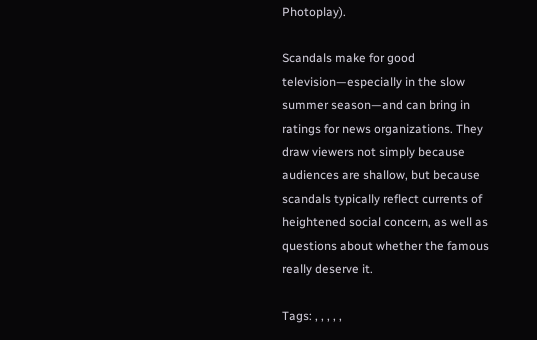Photoplay).

Scandals make for good television—especially in the slow summer season—and can bring in ratings for news organizations. They draw viewers not simply because audiences are shallow, but because scandals typically reflect currents of heightened social concern, as well as questions about whether the famous really deserve it.

Tags: , , , , ,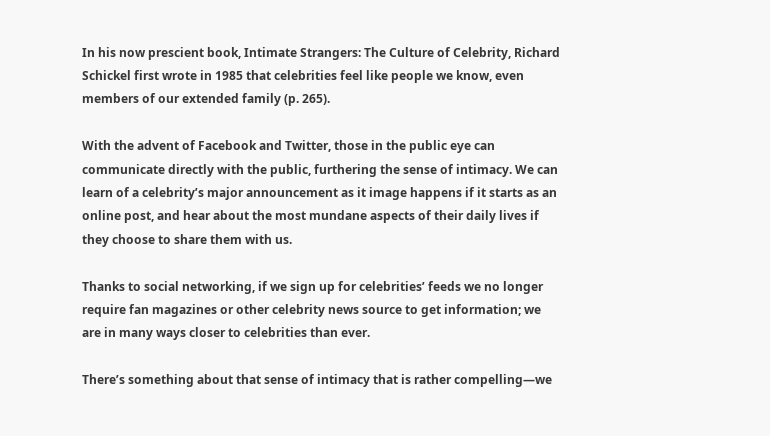In his now prescient book, Intimate Strangers: The Culture of Celebrity, Richard Schickel first wrote in 1985 that celebrities feel like people we know, even members of our extended family (p. 265).

With the advent of Facebook and Twitter, those in the public eye can communicate directly with the public, furthering the sense of intimacy. We can learn of a celebrity’s major announcement as it image happens if it starts as an online post, and hear about the most mundane aspects of their daily lives if they choose to share them with us.

Thanks to social networking, if we sign up for celebrities’ feeds we no longer require fan magazines or other celebrity news source to get information; we are in many ways closer to celebrities than ever.

There’s something about that sense of intimacy that is rather compelling—we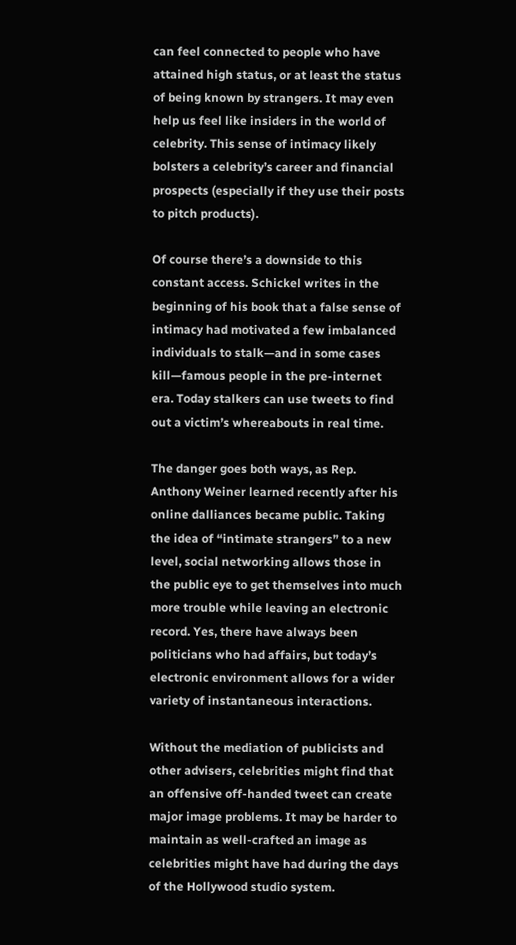can feel connected to people who have attained high status, or at least the status of being known by strangers. It may even help us feel like insiders in the world of celebrity. This sense of intimacy likely bolsters a celebrity’s career and financial prospects (especially if they use their posts to pitch products).

Of course there’s a downside to this constant access. Schickel writes in the beginning of his book that a false sense of intimacy had motivated a few imbalanced individuals to stalk—and in some cases kill—famous people in the pre-internet era. Today stalkers can use tweets to find out a victim’s whereabouts in real time.

The danger goes both ways, as Rep. Anthony Weiner learned recently after his online dalliances became public. Taking the idea of “intimate strangers” to a new level, social networking allows those in the public eye to get themselves into much more trouble while leaving an electronic record. Yes, there have always been politicians who had affairs, but today’s electronic environment allows for a wider variety of instantaneous interactions.

Without the mediation of publicists and other advisers, celebrities might find that an offensive off-handed tweet can create major image problems. It may be harder to maintain as well-crafted an image as celebrities might have had during the days of the Hollywood studio system.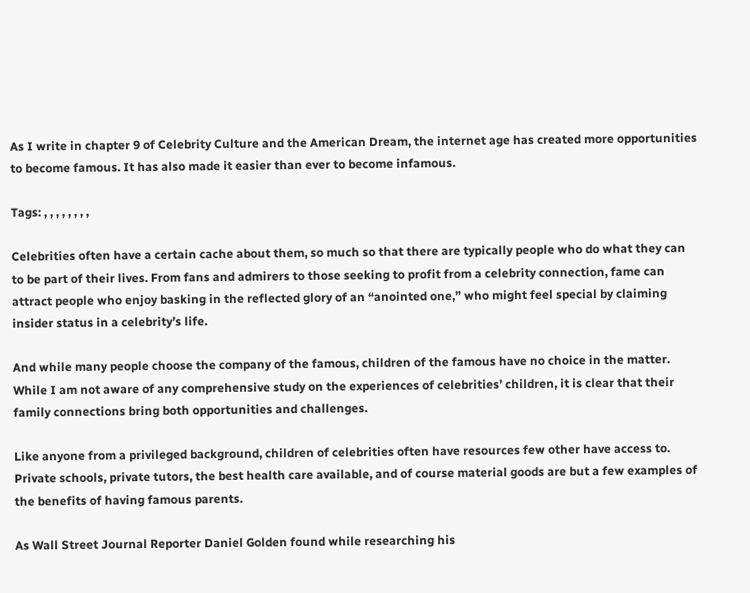As I write in chapter 9 of Celebrity Culture and the American Dream, the internet age has created more opportunities to become famous. It has also made it easier than ever to become infamous.

Tags: , , , , , , , ,

Celebrities often have a certain cache about them, so much so that there are typically people who do what they can to be part of their lives. From fans and admirers to those seeking to profit from a celebrity connection, fame can attract people who enjoy basking in the reflected glory of an “anointed one,” who might feel special by claiming insider status in a celebrity’s life.

And while many people choose the company of the famous, children of the famous have no choice in the matter. While I am not aware of any comprehensive study on the experiences of celebrities’ children, it is clear that their family connections bring both opportunities and challenges.

Like anyone from a privileged background, children of celebrities often have resources few other have access to. Private schools, private tutors, the best health care available, and of course material goods are but a few examples of the benefits of having famous parents.

As Wall Street Journal Reporter Daniel Golden found while researching his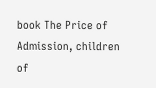book The Price of Admission, children of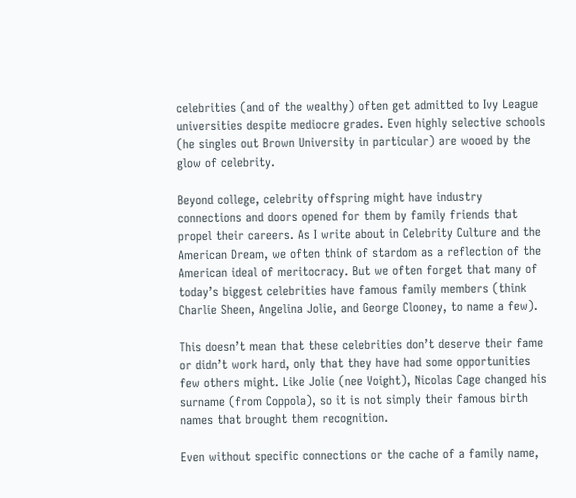celebrities (and of the wealthy) often get admitted to Ivy League universities despite mediocre grades. Even highly selective schools (he singles out Brown University in particular) are wooed by the glow of celebrity.

Beyond college, celebrity offspring might have industry connections and doors opened for them by family friends that propel their careers. As I write about in Celebrity Culture and the American Dream, we often think of stardom as a reflection of the American ideal of meritocracy. But we often forget that many of today’s biggest celebrities have famous family members (think Charlie Sheen, Angelina Jolie, and George Clooney, to name a few).

This doesn’t mean that these celebrities don’t deserve their fame or didn’t work hard, only that they have had some opportunities few others might. Like Jolie (nee Voight), Nicolas Cage changed his surname (from Coppola), so it is not simply their famous birth names that brought them recognition.

Even without specific connections or the cache of a family name,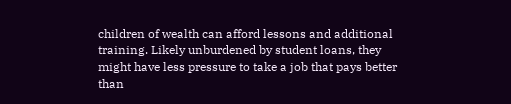children of wealth can afford lessons and additional training. Likely unburdened by student loans, they might have less pressure to take a job that pays better than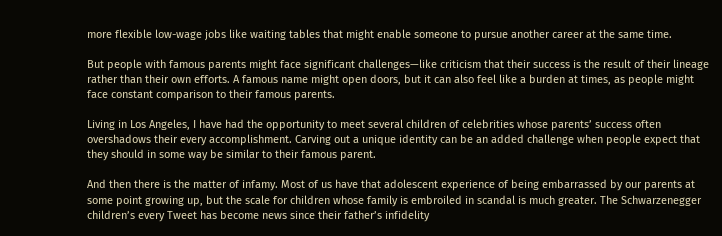more flexible low-wage jobs like waiting tables that might enable someone to pursue another career at the same time.

But people with famous parents might face significant challenges—like criticism that their success is the result of their lineage rather than their own efforts. A famous name might open doors, but it can also feel like a burden at times, as people might face constant comparison to their famous parents.

Living in Los Angeles, I have had the opportunity to meet several children of celebrities whose parents’ success often overshadows their every accomplishment. Carving out a unique identity can be an added challenge when people expect that they should in some way be similar to their famous parent.

And then there is the matter of infamy. Most of us have that adolescent experience of being embarrassed by our parents at some point growing up, but the scale for children whose family is embroiled in scandal is much greater. The Schwarzenegger children’s every Tweet has become news since their father’s infidelity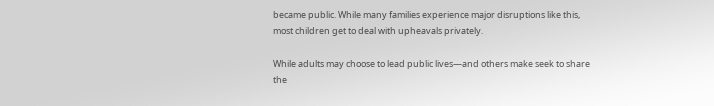became public. While many families experience major disruptions like this, most children get to deal with upheavals privately.

While adults may choose to lead public lives—and others make seek to share the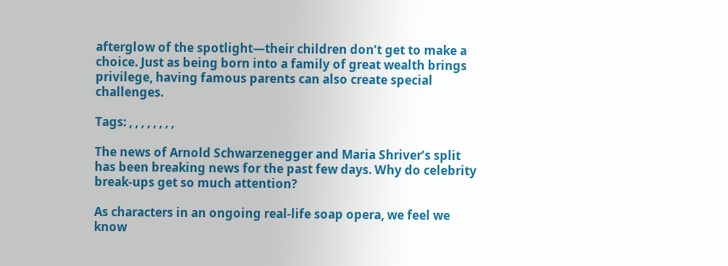afterglow of the spotlight—their children don’t get to make a choice. Just as being born into a family of great wealth brings privilege, having famous parents can also create special challenges.

Tags: , , , , , , , ,

The news of Arnold Schwarzenegger and Maria Shriver’s split has been breaking news for the past few days. Why do celebrity break-ups get so much attention?

As characters in an ongoing real-life soap opera, we feel we know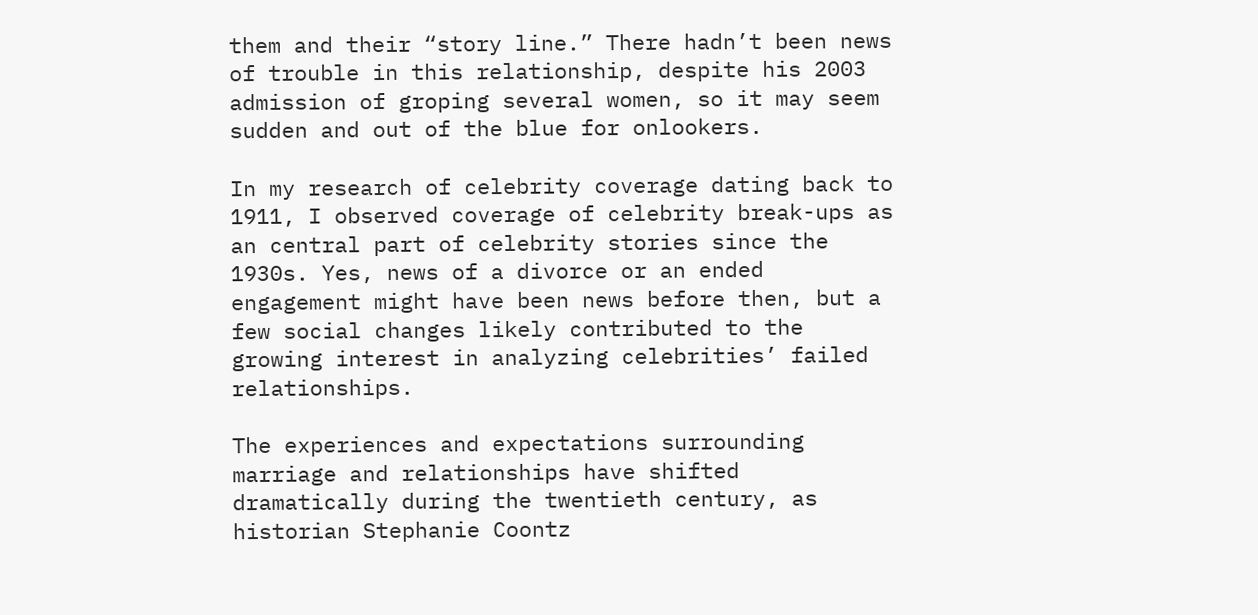them and their “story line.” There hadn’t been news of trouble in this relationship, despite his 2003 admission of groping several women, so it may seem sudden and out of the blue for onlookers.

In my research of celebrity coverage dating back to 1911, I observed coverage of celebrity break-ups as an central part of celebrity stories since the 1930s. Yes, news of a divorce or an ended engagement might have been news before then, but a few social changes likely contributed to the growing interest in analyzing celebrities’ failed relationships.

The experiences and expectations surrounding marriage and relationships have shifted dramatically during the twentieth century, as historian Stephanie Coontz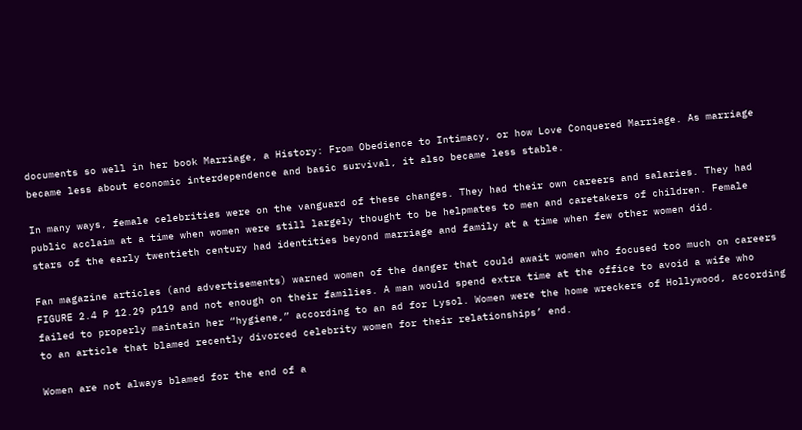documents so well in her book Marriage, a History: From Obedience to Intimacy, or how Love Conquered Marriage. As marriage became less about economic interdependence and basic survival, it also became less stable.

In many ways, female celebrities were on the vanguard of these changes. They had their own careers and salaries. They had public acclaim at a time when women were still largely thought to be helpmates to men and caretakers of children. Female stars of the early twentieth century had identities beyond marriage and family at a time when few other women did.

Fan magazine articles (and advertisements) warned women of the danger that could await women who focused too much on careers FIGURE 2.4 P 12.29 p119 and not enough on their families. A man would spend extra time at the office to avoid a wife who failed to properly maintain her “hygiene,” according to an ad for Lysol. Women were the home wreckers of Hollywood, according to an article that blamed recently divorced celebrity women for their relationships’ end.

Women are not always blamed for the end of a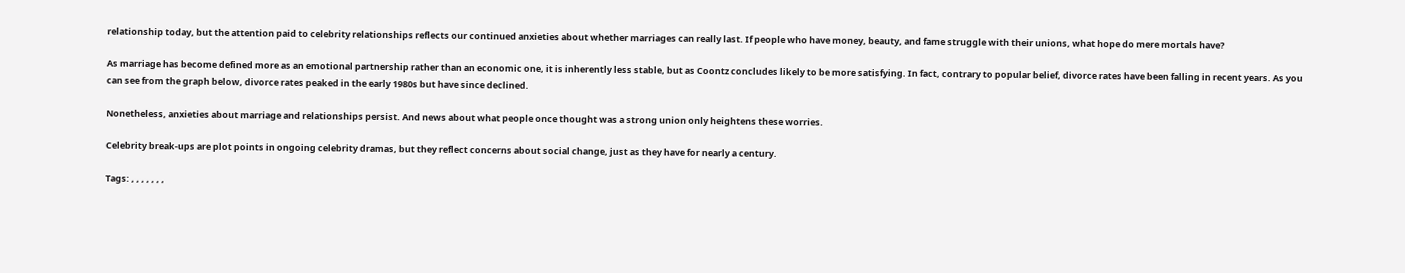relationship today, but the attention paid to celebrity relationships reflects our continued anxieties about whether marriages can really last. If people who have money, beauty, and fame struggle with their unions, what hope do mere mortals have?

As marriage has become defined more as an emotional partnership rather than an economic one, it is inherently less stable, but as Coontz concludes likely to be more satisfying. In fact, contrary to popular belief, divorce rates have been falling in recent years. As you can see from the graph below, divorce rates peaked in the early 1980s but have since declined.

Nonetheless, anxieties about marriage and relationships persist. And news about what people once thought was a strong union only heightens these worries.

Celebrity break-ups are plot points in ongoing celebrity dramas, but they reflect concerns about social change, just as they have for nearly a century.

Tags: , , , , , , ,